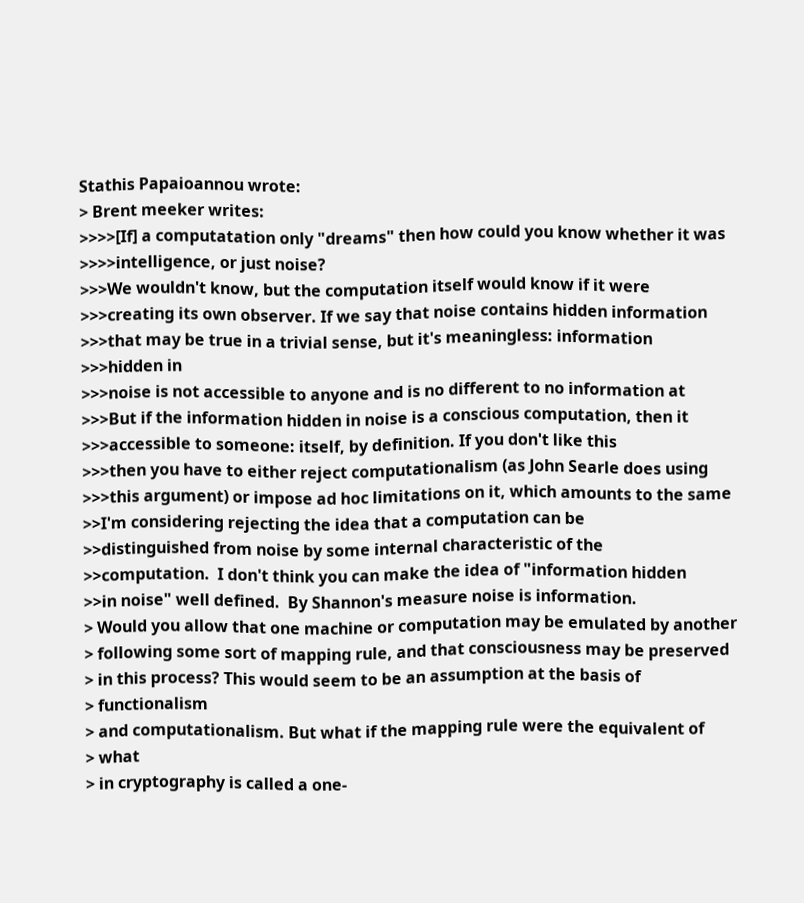Stathis Papaioannou wrote:
> Brent meeker writes:
>>>>[If] a computatation only "dreams" then how could you know whether it was
>>>>intelligence, or just noise?
>>>We wouldn't know, but the computation itself would know if it were
>>>creating its own observer. If we say that noise contains hidden information
>>>that may be true in a trivial sense, but it's meaningless: information
>>>hidden in
>>>noise is not accessible to anyone and is no different to no information at
>>>But if the information hidden in noise is a conscious computation, then it
>>>accessible to someone: itself, by definition. If you don't like this
>>>then you have to either reject computationalism (as John Searle does using
>>>this argument) or impose ad hoc limitations on it, which amounts to the same
>>I'm considering rejecting the idea that a computation can be
>>distinguished from noise by some internal characteristic of the
>>computation.  I don't think you can make the idea of "information hidden
>>in noise" well defined.  By Shannon's measure noise is information.
> Would you allow that one machine or computation may be emulated by another
> following some sort of mapping rule, and that consciousness may be preserved
> in this process? This would seem to be an assumption at the basis of
> functionalism
> and computationalism. But what if the mapping rule were the equivalent of
> what
> in cryptography is called a one-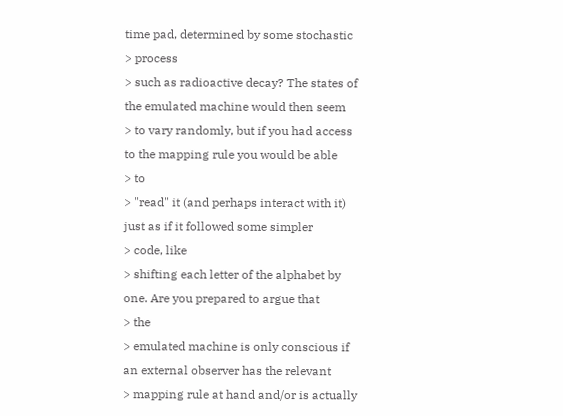time pad, determined by some stochastic
> process
> such as radioactive decay? The states of the emulated machine would then seem
> to vary randomly, but if you had access to the mapping rule you would be able
> to
> "read" it (and perhaps interact with it) just as if it followed some simpler
> code, like
> shifting each letter of the alphabet by one. Are you prepared to argue that
> the
> emulated machine is only conscious if an external observer has the relevant
> mapping rule at hand and/or is actually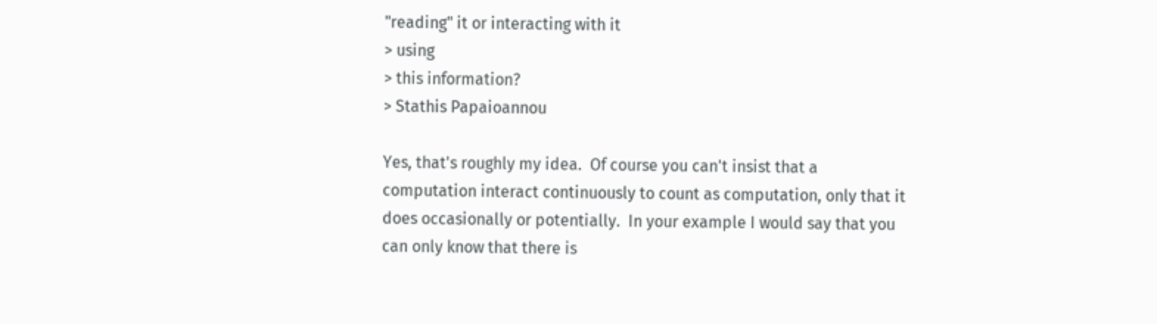"reading" it or interacting with it
> using
> this information?
> Stathis Papaioannou

Yes, that's roughly my idea.  Of course you can't insist that a
computation interact continuously to count as computation, only that it
does occasionally or potentially.  In your example I would say that you
can only know that there is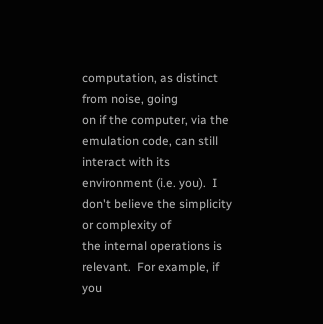computation, as distinct from noise, going
on if the computer, via the emulation code, can still interact with its
environment (i.e. you).  I don't believe the simplicity or complexity of
the internal operations is relevant.  For example, if you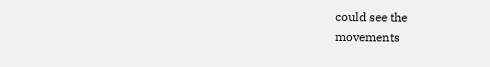could see the
movements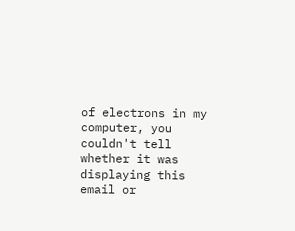of electrons in my computer, you couldn't tell whether it was
displaying this email or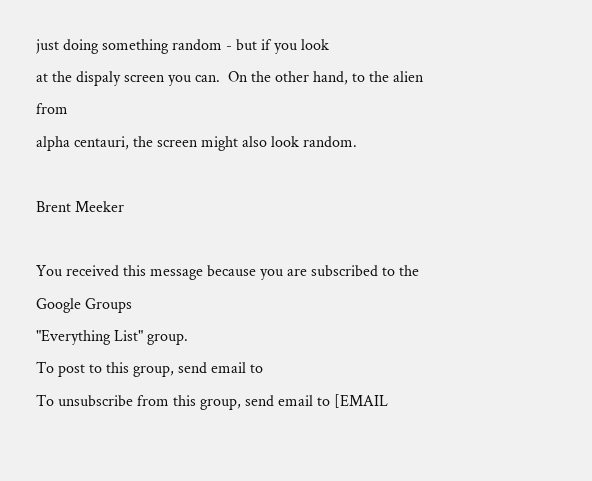just doing something random - but if you look
at the dispaly screen you can.  On the other hand, to the alien from
alpha centauri, the screen might also look random.

Brent Meeker

You received this message because you are subscribed to the Google Groups
"Everything List" group.
To post to this group, send email to
To unsubscribe from this group, send email to [EMAIL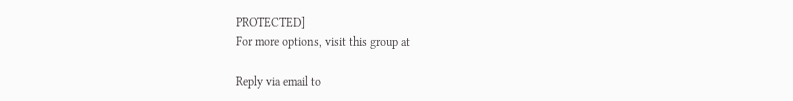PROTECTED]
For more options, visit this group at

Reply via email to